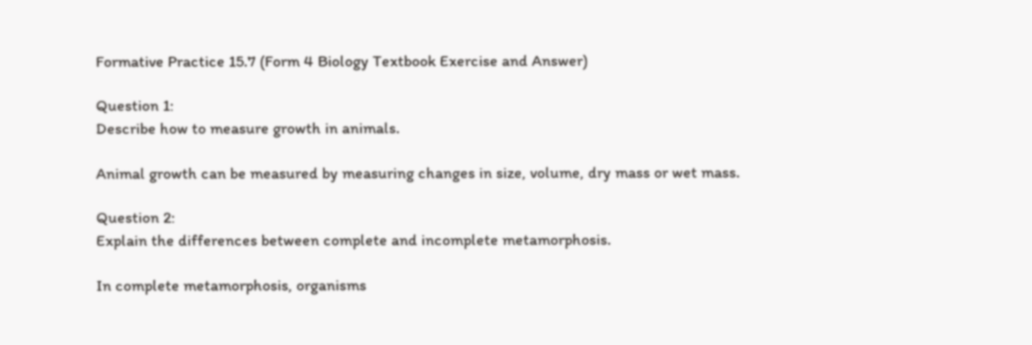Formative Practice 15.7 (Form 4 Biology Textbook Exercise and Answer)

Question 1:
Describe how to measure growth in animals.

Animal growth can be measured by measuring changes in size, volume, dry mass or wet mass.

Question 2:
Explain the differences between complete and incomplete metamorphosis.

In complete metamorphosis, organisms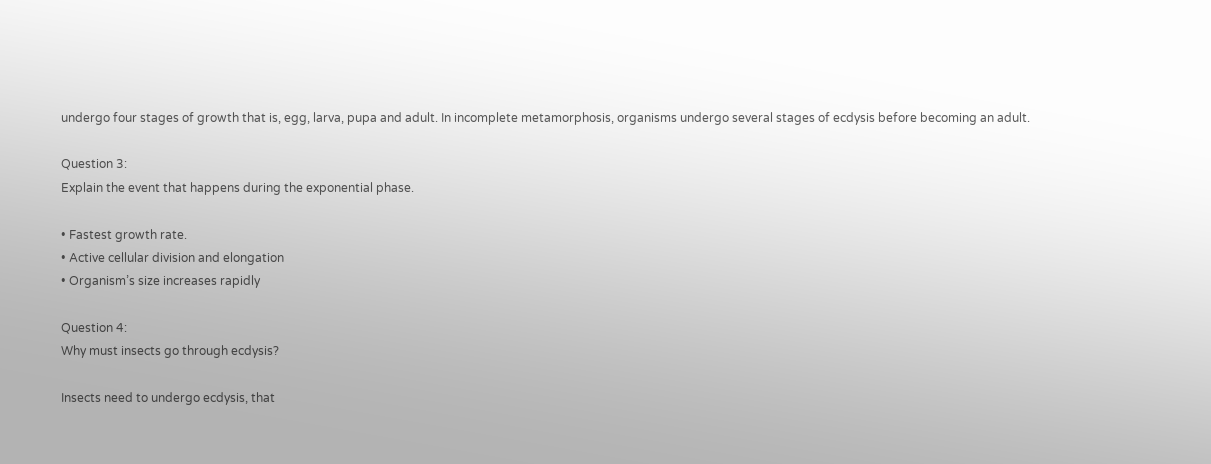undergo four stages of growth that is, egg, larva, pupa and adult. In incomplete metamorphosis, organisms undergo several stages of ecdysis before becoming an adult.

Question 3:
Explain the event that happens during the exponential phase.

• Fastest growth rate.
• Active cellular division and elongation
• Organism’s size increases rapidly

Question 4:
Why must insects go through ecdysis?

Insects need to undergo ecdysis, that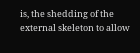is, the shedding of the external skeleton to allow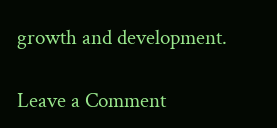growth and development.

Leave a Comment